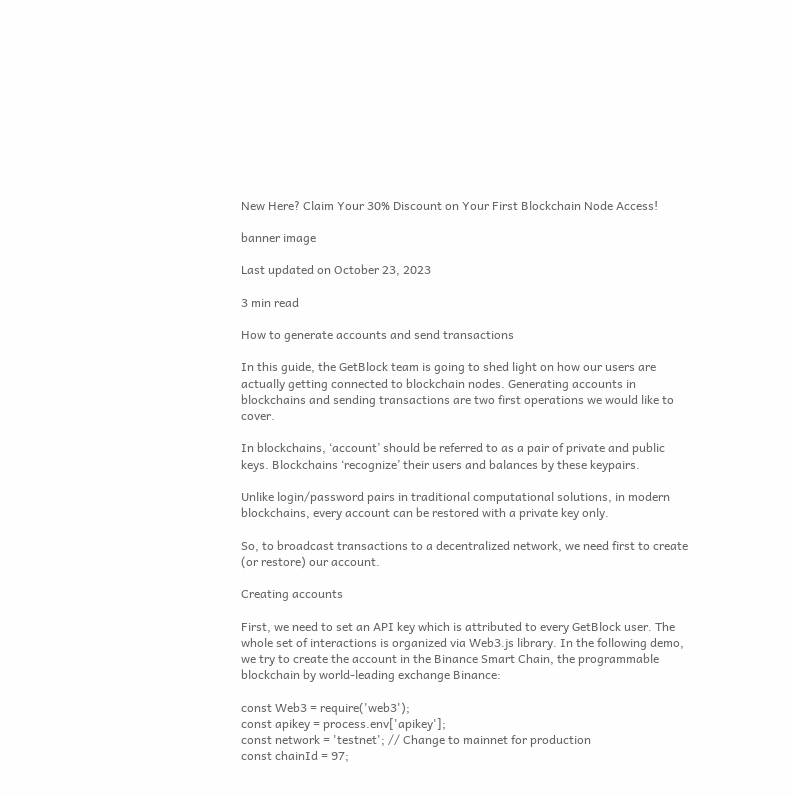New Here? Claim Your 30% Discount on Your First Blockchain Node Access!

banner image

Last updated on October 23, 2023

3 min read

How to generate accounts and send transactions

In this guide, the GetBlock team is going to shed light on how our users are actually getting connected to blockchain nodes. Generating accounts in blockchains and sending transactions are two first operations we would like to cover.

In blockchains, ‘account’ should be referred to as a pair of private and public keys. Blockchains ‘recognize’ their users and balances by these keypairs.

Unlike login/password pairs in traditional computational solutions, in modern blockchains, every account can be restored with a private key only.

So, to broadcast transactions to a decentralized network, we need first to create (or restore) our account.

Creating accounts

First, we need to set an API key which is attributed to every GetBlock user. The whole set of interactions is organized via Web3.js library. In the following demo, we try to create the account in the Binance Smart Chain, the programmable blockchain by world-leading exchange Binance:

const Web3 = require('web3');
const apikey = process.env['apikey'];
const network = 'testnet'; // Change to mainnet for production
const chainId = 97;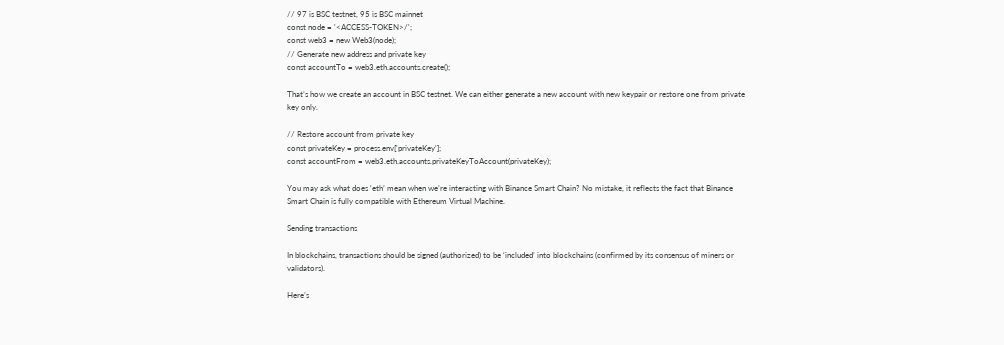// 97 is BSC testnet, 95 is BSC mainnet
const node = '<ACCESS-TOKEN>/';
const web3 = new Web3(node);
// Generate new address and private key
const accountTo = web3.eth.accounts.create();

That’s how we create an account in BSC testnet. We can either generate a new account with new keypair or restore one from private key only.

// Restore account from private key
const privateKey = process.env['privateKey'];
const accountFrom = web3.eth.accounts.privateKeyToAccount(privateKey);

You may ask what does ‘eth’ mean when we’re interacting with Binance Smart Chain? No mistake, it reflects the fact that Binance Smart Chain is fully compatible with Ethereum Virtual Machine.

Sending transactions

In blockchains, transactions should be signed (authorized) to be ‘included’ into blockchains (confirmed by its consensus of miners or validators).

Here’s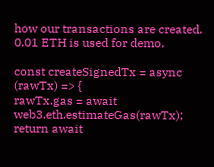how our transactions are created. 0.01 ETH is used for demo.

const createSignedTx = async (rawTx) => {
rawTx.gas = await web3.eth.estimateGas(rawTx);
return await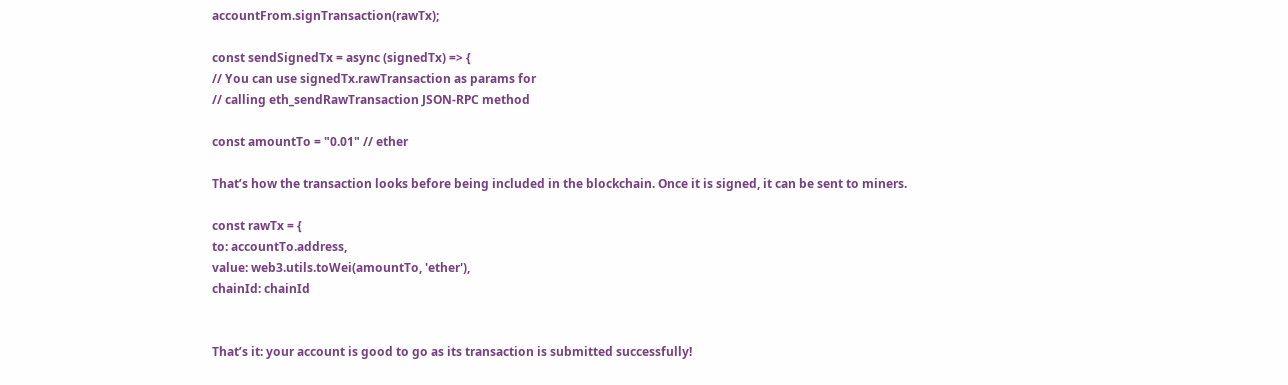accountFrom.signTransaction(rawTx);

const sendSignedTx = async (signedTx) => {
// You can use signedTx.rawTransaction as params for
// calling eth_sendRawTransaction JSON-RPC method

const amountTo = "0.01" // ether

That’s how the transaction looks before being included in the blockchain. Once it is signed, it can be sent to miners.

const rawTx = {
to: accountTo.address,
value: web3.utils.toWei(amountTo, 'ether'),
chainId: chainId


That’s it: your account is good to go as its transaction is submitted successfully!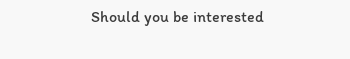Should you be interested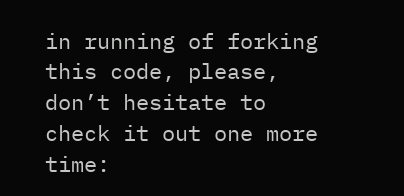in running of forking this code, please, don’t hesitate to check it out one more time: